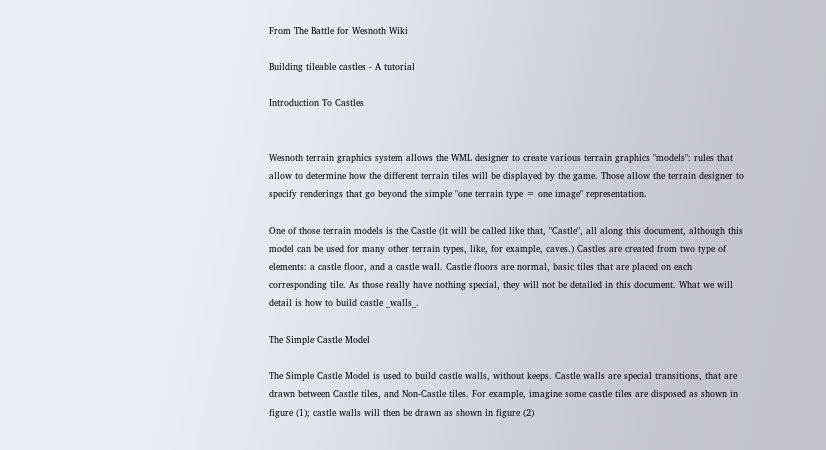From The Battle for Wesnoth Wiki

Building tileable castles - A tutorial

Introduction To Castles


Wesnoth terrain graphics system allows the WML designer to create various terrain graphics "models": rules that allow to determine how the different terrain tiles will be displayed by the game. Those allow the terrain designer to specify renderings that go beyond the simple "one terrain type = one image" representation.

One of those terrain models is the Castle (it will be called like that, "Castle", all along this document, although this model can be used for many other terrain types, like, for example, caves.) Castles are created from two type of elements: a castle floor, and a castle wall. Castle floors are normal, basic tiles that are placed on each corresponding tile. As those really have nothing special, they will not be detailed in this document. What we will detail is how to build castle _walls_.

The Simple Castle Model

The Simple Castle Model is used to build castle walls, without keeps. Castle walls are special transitions, that are drawn between Castle tiles, and Non-Castle tiles. For example, imagine some castle tiles are disposed as shown in figure (1); castle walls will then be drawn as shown in figure (2)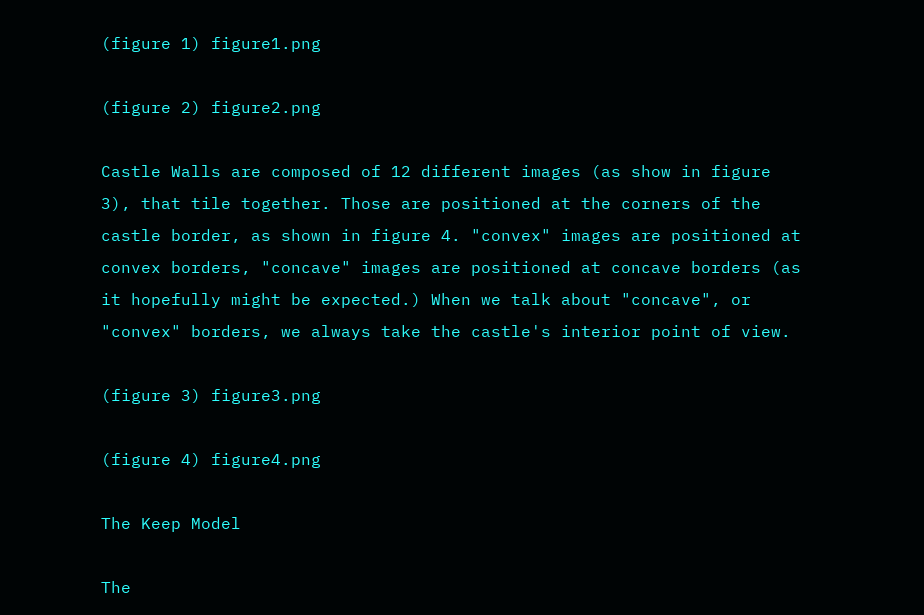(figure 1) figure1.png

(figure 2) figure2.png

Castle Walls are composed of 12 different images (as show in figure 3), that tile together. Those are positioned at the corners of the castle border, as shown in figure 4. "convex" images are positioned at convex borders, "concave" images are positioned at concave borders (as it hopefully might be expected.) When we talk about "concave", or "convex" borders, we always take the castle's interior point of view.

(figure 3) figure3.png

(figure 4) figure4.png

The Keep Model

The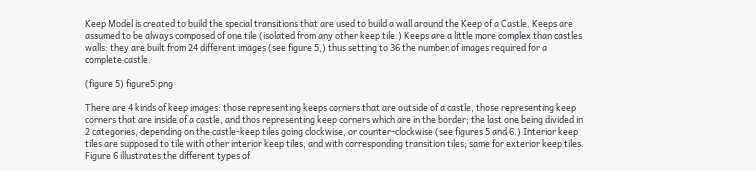Keep Model is created to build the special transitions that are used to build a wall around the Keep of a Castle. Keeps are assumed to be always composed of one tile (isolated from any other keep tile.) Keeps are a little more complex than castles walls: they are built from 24 different images (see figure 5,) thus setting to 36 the number of images required for a complete castle.

(figure 5) figure5.png

There are 4 kinds of keep images: those representing keeps corners that are outside of a castle, those representing keep corners that are inside of a castle, and thos representing keep corners which are in the border; the last one being divided in 2 categories, depending on the castle-keep tiles going clockwise, or counter-clockwise (see figures 5 and 6.) Interior keep tiles are supposed to tile with other interior keep tiles, and with corresponding transition tiles; same for exterior keep tiles. Figure 6 illustrates the different types of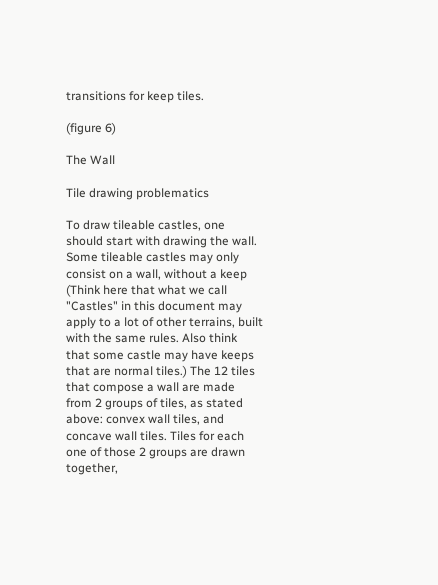transitions for keep tiles.

(figure 6)

The Wall

Tile drawing problematics

To draw tileable castles, one should start with drawing the wall. Some tileable castles may only consist on a wall, without a keep (Think here that what we call "Castles" in this document may apply to a lot of other terrains, built with the same rules. Also think that some castle may have keeps that are normal tiles.) The 12 tiles that compose a wall are made from 2 groups of tiles, as stated above: convex wall tiles, and concave wall tiles. Tiles for each one of those 2 groups are drawn together,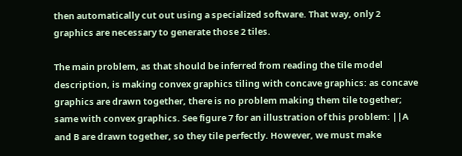then automatically cut out using a specialized software. That way, only 2 graphics are necessary to generate those 2 tiles.

The main problem, as that should be inferred from reading the tile model description, is making convex graphics tiling with concave graphics: as concave graphics are drawn together, there is no problem making them tile together; same with convex graphics. See figure 7 for an illustration of this problem: ||A and B are drawn together, so they tile perfectly. However, we must make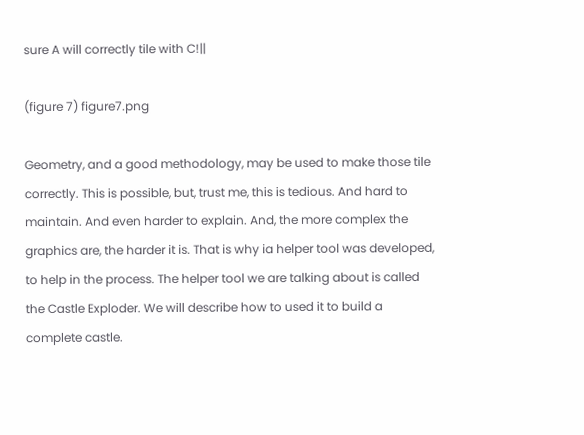sure A will correctly tile with C!||

(figure 7) figure7.png

Geometry, and a good methodology, may be used to make those tile correctly. This is possible, but, trust me, this is tedious. And hard to maintain. And even harder to explain. And, the more complex the graphics are, the harder it is. That is why ia helper tool was developed, to help in the process. The helper tool we are talking about is called the Castle Exploder. We will describe how to used it to build a complete castle.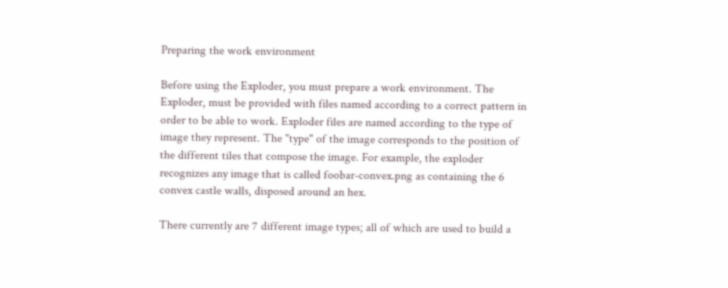Preparing the work environment

Before using the Exploder, you must prepare a work environment. The Exploder, must be provided with files named according to a correct pattern in order to be able to work. Exploder files are named according to the type of image they represent. The "type" of the image corresponds to the position of the different tiles that compose the image. For example, the exploder recognizes any image that is called foobar-convex.png as containing the 6 convex castle walls, disposed around an hex.

There currently are 7 different image types; all of which are used to build a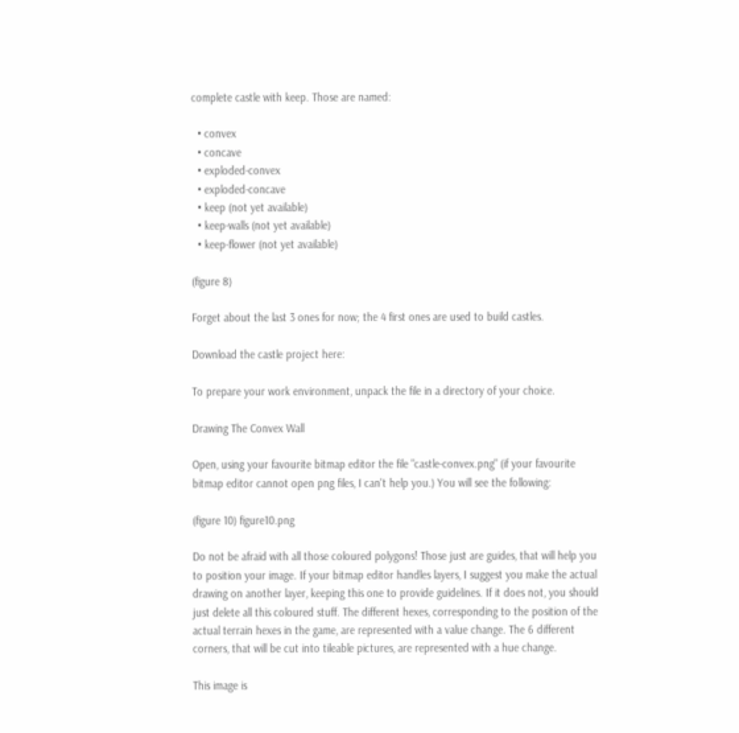complete castle with keep. Those are named:

  • convex
  • concave
  • exploded-convex
  • exploded-concave
  • keep (not yet available)
  • keep-walls (not yet available)
  • keep-flower (not yet available)

(figure 8)

Forget about the last 3 ones for now; the 4 first ones are used to build castles.

Download the castle project here:

To prepare your work environment, unpack the file in a directory of your choice.

Drawing The Convex Wall

Open, using your favourite bitmap editor the file "castle-convex.png" (if your favourite bitmap editor cannot open png files, I can't help you.) You will see the following:

(figure 10) figure10.png

Do not be afraid with all those coloured polygons! Those just are guides, that will help you to position your image. If your bitmap editor handles layers, I suggest you make the actual drawing on another layer, keeping this one to provide guidelines. If it does not, you should just delete all this coloured stuff. The different hexes, corresponding to the position of the actual terrain hexes in the game, are represented with a value change. The 6 different corners, that will be cut into tileable pictures, are represented with a hue change.

This image is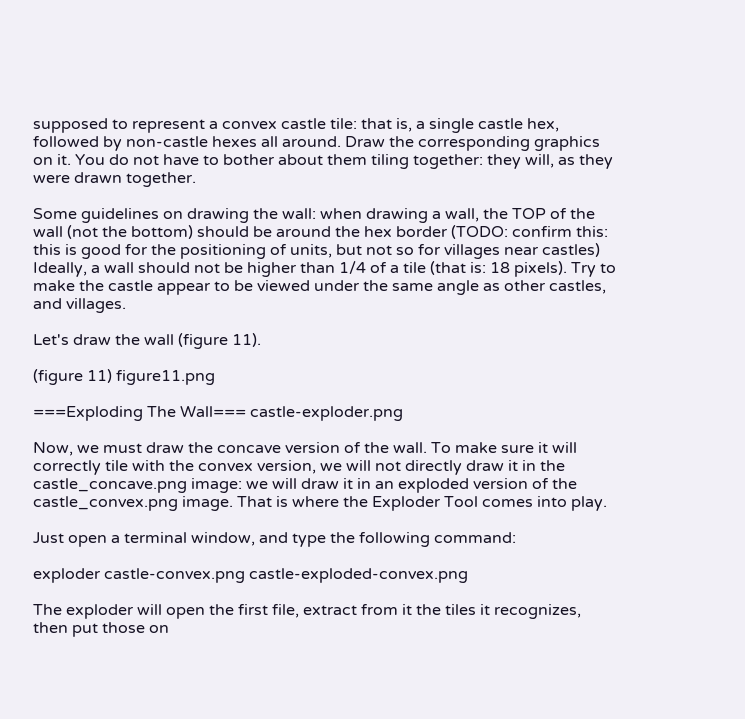supposed to represent a convex castle tile: that is, a single castle hex, followed by non-castle hexes all around. Draw the corresponding graphics on it. You do not have to bother about them tiling together: they will, as they were drawn together.

Some guidelines on drawing the wall: when drawing a wall, the TOP of the wall (not the bottom) should be around the hex border (TODO: confirm this: this is good for the positioning of units, but not so for villages near castles) Ideally, a wall should not be higher than 1/4 of a tile (that is: 18 pixels). Try to make the castle appear to be viewed under the same angle as other castles, and villages.

Let's draw the wall (figure 11).

(figure 11) figure11.png

===Exploding The Wall=== castle-exploder.png

Now, we must draw the concave version of the wall. To make sure it will correctly tile with the convex version, we will not directly draw it in the castle_concave.png image: we will draw it in an exploded version of the castle_convex.png image. That is where the Exploder Tool comes into play.

Just open a terminal window, and type the following command:

exploder castle-convex.png castle-exploded-convex.png

The exploder will open the first file, extract from it the tiles it recognizes, then put those on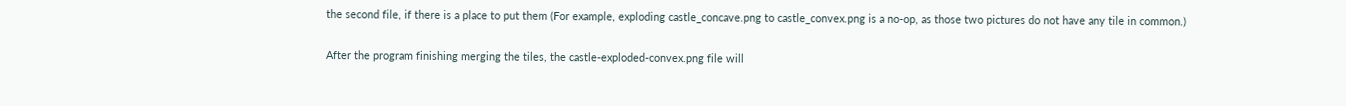the second file, if there is a place to put them (For example, exploding castle_concave.png to castle_convex.png is a no-op, as those two pictures do not have any tile in common.)

After the program finishing merging the tiles, the castle-exploded-convex.png file will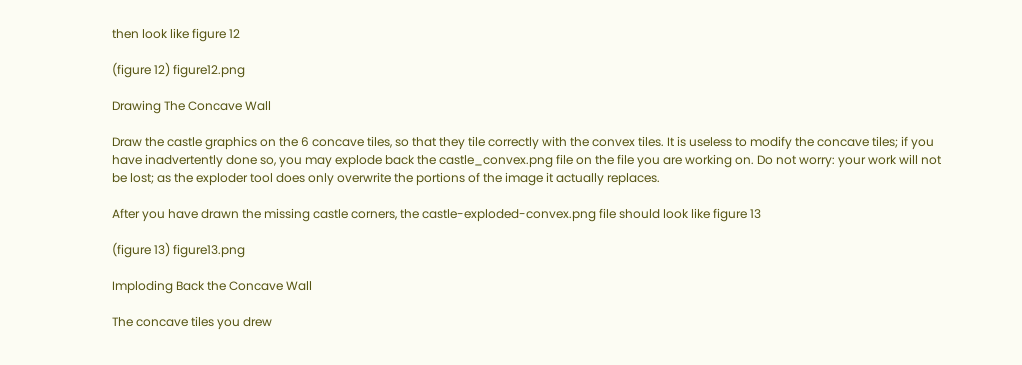then look like figure 12

(figure 12) figure12.png

Drawing The Concave Wall

Draw the castle graphics on the 6 concave tiles, so that they tile correctly with the convex tiles. It is useless to modify the concave tiles; if you have inadvertently done so, you may explode back the castle_convex.png file on the file you are working on. Do not worry: your work will not be lost; as the exploder tool does only overwrite the portions of the image it actually replaces.

After you have drawn the missing castle corners, the castle-exploded-convex.png file should look like figure 13

(figure 13) figure13.png

Imploding Back the Concave Wall

The concave tiles you drew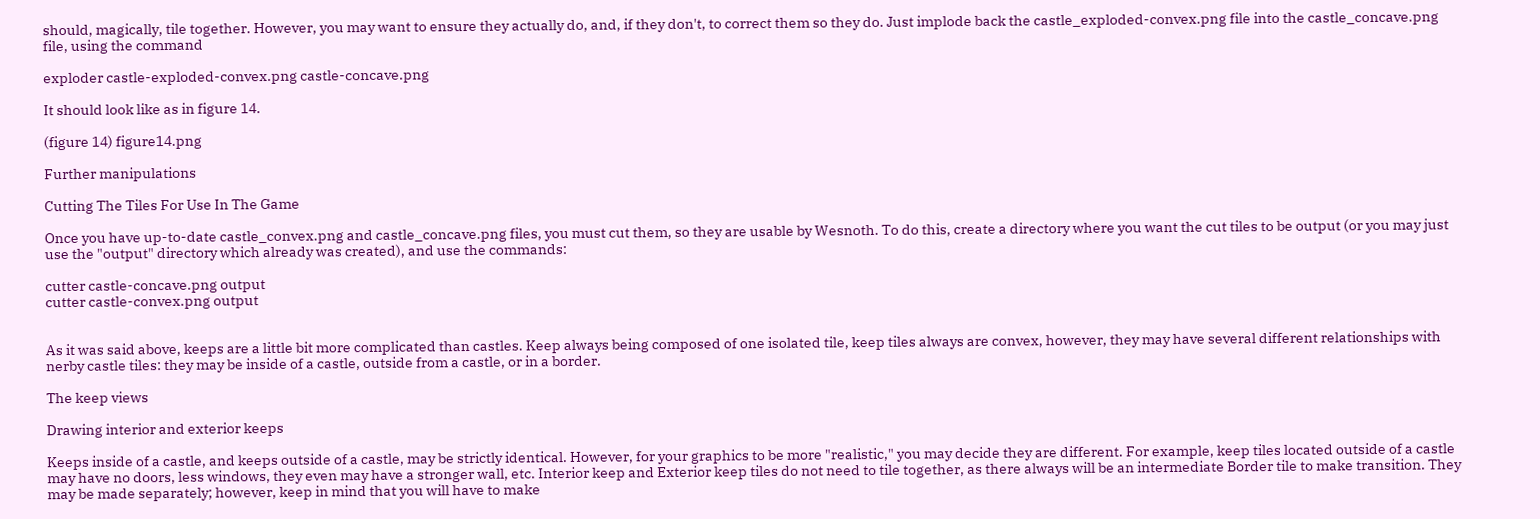should, magically, tile together. However, you may want to ensure they actually do, and, if they don't, to correct them so they do. Just implode back the castle_exploded-convex.png file into the castle_concave.png file, using the command

exploder castle-exploded-convex.png castle-concave.png

It should look like as in figure 14.

(figure 14) figure14.png

Further manipulations

Cutting The Tiles For Use In The Game

Once you have up-to-date castle_convex.png and castle_concave.png files, you must cut them, so they are usable by Wesnoth. To do this, create a directory where you want the cut tiles to be output (or you may just use the "output" directory which already was created), and use the commands:

cutter castle-concave.png output
cutter castle-convex.png output


As it was said above, keeps are a little bit more complicated than castles. Keep always being composed of one isolated tile, keep tiles always are convex, however, they may have several different relationships with nerby castle tiles: they may be inside of a castle, outside from a castle, or in a border.

The keep views

Drawing interior and exterior keeps

Keeps inside of a castle, and keeps outside of a castle, may be strictly identical. However, for your graphics to be more "realistic," you may decide they are different. For example, keep tiles located outside of a castle may have no doors, less windows, they even may have a stronger wall, etc. Interior keep and Exterior keep tiles do not need to tile together, as there always will be an intermediate Border tile to make transition. They may be made separately; however, keep in mind that you will have to make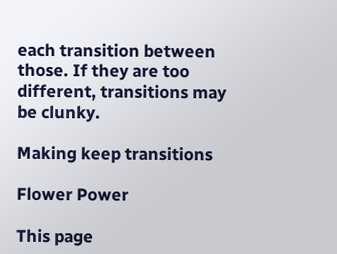each transition between those. If they are too different, transitions may be clunky.

Making keep transitions

Flower Power

This page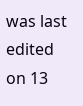was last edited on 13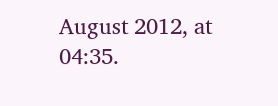August 2012, at 04:35.